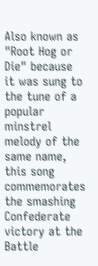Also known as "Root Hog or Die" because it was sung to the tune of a popular minstrel melody of the same name, this song commemorates the smashing Confederate victory at the Battle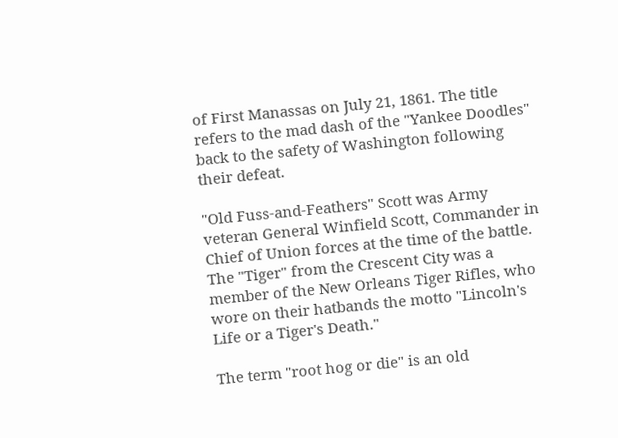of First Manassas on July 21, 1861. The title refers to the mad dash of the "Yankee Doodles" back to the safety of Washington following their defeat.

"Old Fuss-and-Feathers" Scott was Army veteran General Winfield Scott, Commander in Chief of Union forces at the time of the battle. The "Tiger" from the Crescent City was a member of the New Orleans Tiger Rifles, who wore on their hatbands the motto "Lincoln's Life or a Tiger's Death."

The term "root hog or die" is an old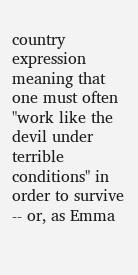country expression meaning that one must often "work like the devil under terrible conditions" in order to survive -- or, as Emma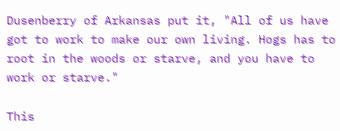Dusenberry of Arkansas put it, "All of us have got to work to make our own living. Hogs has to root in the woods or starve, and you have to work or starve."

This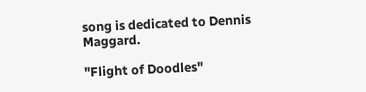song is dedicated to Dennis Maggard.

"Flight of Doodles"